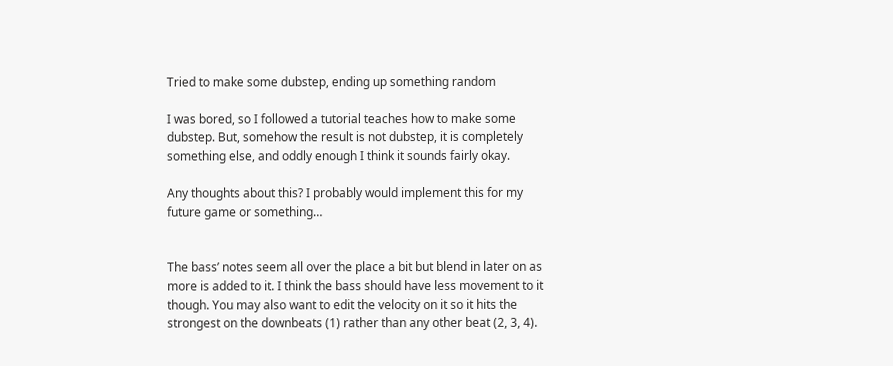Tried to make some dubstep, ending up something random

I was bored, so I followed a tutorial teaches how to make some dubstep. But, somehow the result is not dubstep, it is completely something else, and oddly enough I think it sounds fairly okay.

Any thoughts about this? I probably would implement this for my future game or something…


The bass’ notes seem all over the place a bit but blend in later on as more is added to it. I think the bass should have less movement to it though. You may also want to edit the velocity on it so it hits the strongest on the downbeats (1) rather than any other beat (2, 3, 4).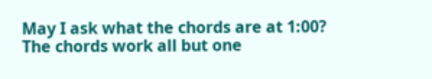May I ask what the chords are at 1:00? The chords work all but one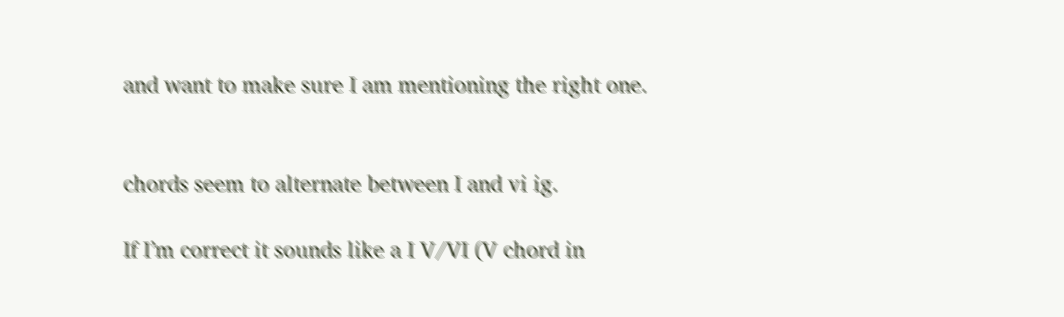and want to make sure I am mentioning the right one.


chords seem to alternate between I and vi ig.

If I’m correct it sounds like a I V/VI (V chord in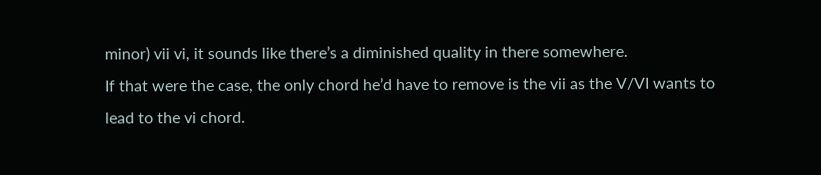minor) vii vi, it sounds like there’s a diminished quality in there somewhere.
If that were the case, the only chord he’d have to remove is the vii as the V/VI wants to lead to the vi chord.